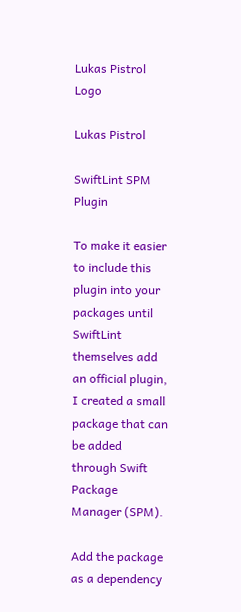Lukas Pistrol Logo

Lukas Pistrol

SwiftLint SPM Plugin

To make it easier to include this plugin into your packages until SwiftLint themselves add an official plugin, I created a small package that can be added through Swift Package Manager (SPM).

Add the package as a dependency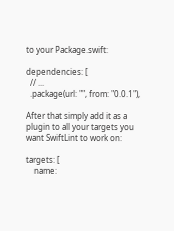to your Package.swift:

dependencies: [
  // ...
  .package(url: "", from: "0.0.1"),

After that simply add it as a plugin to all your targets you want SwiftLint to work on:

targets: [
    name: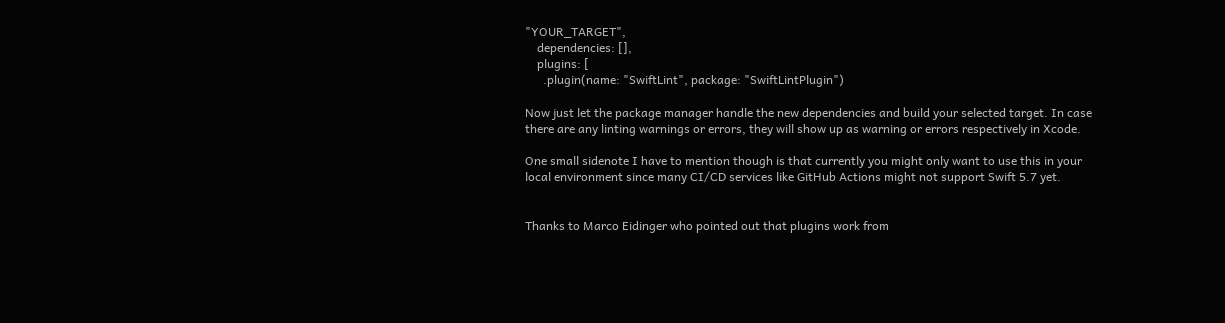"YOUR_TARGET",
    dependencies: [],
    plugins: [
      .plugin(name: "SwiftLint", package: "SwiftLintPlugin")

Now just let the package manager handle the new dependencies and build your selected target. In case there are any linting warnings or errors, they will show up as warning or errors respectively in Xcode.

One small sidenote I have to mention though is that currently you might only want to use this in your local environment since many CI/CD services like GitHub Actions might not support Swift 5.7 yet.


Thanks to Marco Eidinger who pointed out that plugins work from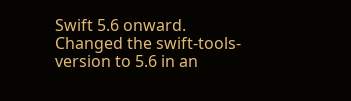Swift 5.6 onward. Changed the swift-tools-version to 5.6 in an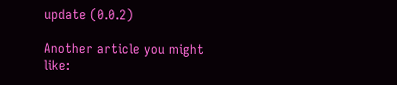update (0.0.2)

Another article you might like: